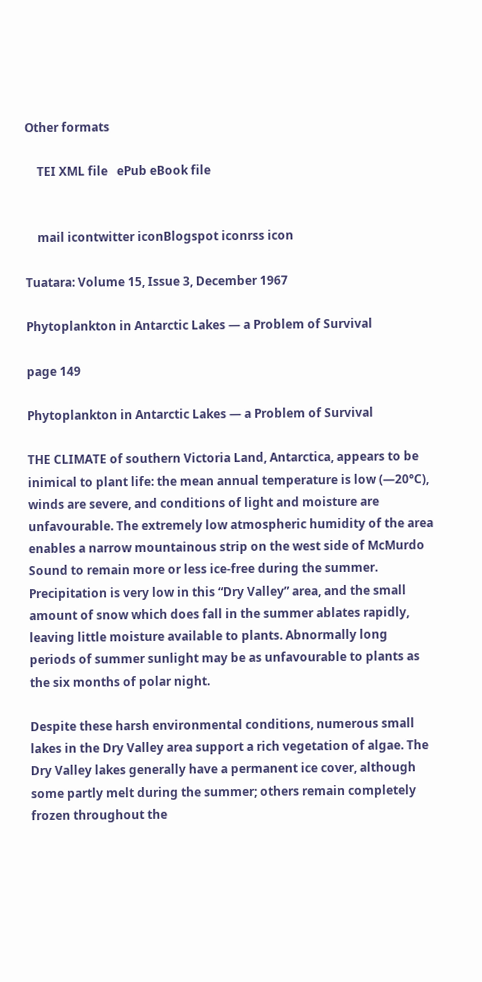Other formats

    TEI XML file   ePub eBook file


    mail icontwitter iconBlogspot iconrss icon

Tuatara: Volume 15, Issue 3, December 1967

Phytoplankton in Antarctic Lakes — a Problem of Survival

page 149

Phytoplankton in Antarctic Lakes — a Problem of Survival

THE CLIMATE of southern Victoria Land, Antarctica, appears to be inimical to plant life: the mean annual temperature is low (—20°C), winds are severe, and conditions of light and moisture are unfavourable. The extremely low atmospheric humidity of the area enables a narrow mountainous strip on the west side of McMurdo Sound to remain more or less ice-free during the summer. Precipitation is very low in this “Dry Valley” area, and the small amount of snow which does fall in the summer ablates rapidly, leaving little moisture available to plants. Abnormally long periods of summer sunlight may be as unfavourable to plants as the six months of polar night.

Despite these harsh environmental conditions, numerous small lakes in the Dry Valley area support a rich vegetation of algae. The Dry Valley lakes generally have a permanent ice cover, although some partly melt during the summer; others remain completely frozen throughout the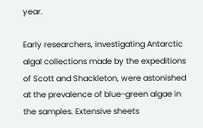year.

Early researchers, investigating Antarctic algal collections made by the expeditions of Scott and Shackleton, were astonished at the prevalence of blue-green algae in the samples. Extensive sheets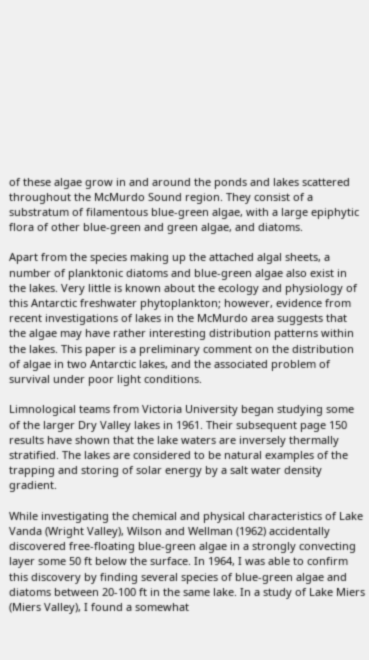of these algae grow in and around the ponds and lakes scattered throughout the McMurdo Sound region. They consist of a substratum of filamentous blue-green algae, with a large epiphytic flora of other blue-green and green algae, and diatoms.

Apart from the species making up the attached algal sheets, a number of planktonic diatoms and blue-green algae also exist in the lakes. Very little is known about the ecology and physiology of this Antarctic freshwater phytoplankton; however, evidence from recent investigations of lakes in the McMurdo area suggests that the algae may have rather interesting distribution patterns within the lakes. This paper is a preliminary comment on the distribution of algae in two Antarctic lakes, and the associated problem of survival under poor light conditions.

Limnological teams from Victoria University began studying some of the larger Dry Valley lakes in 1961. Their subsequent page 150 results have shown that the lake waters are inversely thermally stratified. The lakes are considered to be natural examples of the trapping and storing of solar energy by a salt water density gradient.

While investigating the chemical and physical characteristics of Lake Vanda (Wright Valley), Wilson and Wellman (1962) accidentally discovered free-floating blue-green algae in a strongly convecting layer some 50 ft below the surface. In 1964, I was able to confirm this discovery by finding several species of blue-green algae and diatoms between 20-100 ft in the same lake. In a study of Lake Miers (Miers Valley), I found a somewhat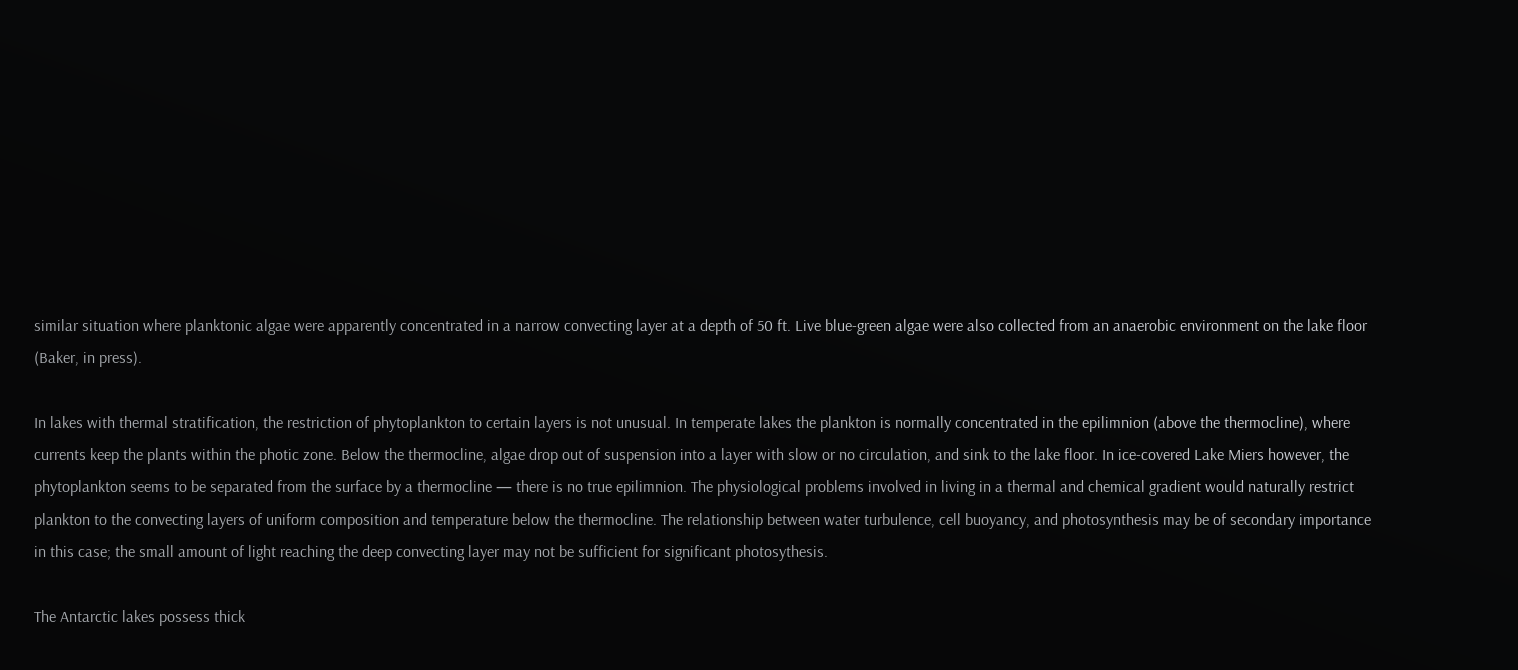similar situation where planktonic algae were apparently concentrated in a narrow convecting layer at a depth of 50 ft. Live blue-green algae were also collected from an anaerobic environment on the lake floor (Baker, in press).

In lakes with thermal stratification, the restriction of phytoplankton to certain layers is not unusual. In temperate lakes the plankton is normally concentrated in the epilimnion (above the thermocline), where currents keep the plants within the photic zone. Below the thermocline, algae drop out of suspension into a layer with slow or no circulation, and sink to the lake floor. In ice-covered Lake Miers however, the phytoplankton seems to be separated from the surface by a thermocline — there is no true epilimnion. The physiological problems involved in living in a thermal and chemical gradient would naturally restrict plankton to the convecting layers of uniform composition and temperature below the thermocline. The relationship between water turbulence, cell buoyancy, and photosynthesis may be of secondary importance in this case; the small amount of light reaching the deep convecting layer may not be sufficient for significant photosythesis.

The Antarctic lakes possess thick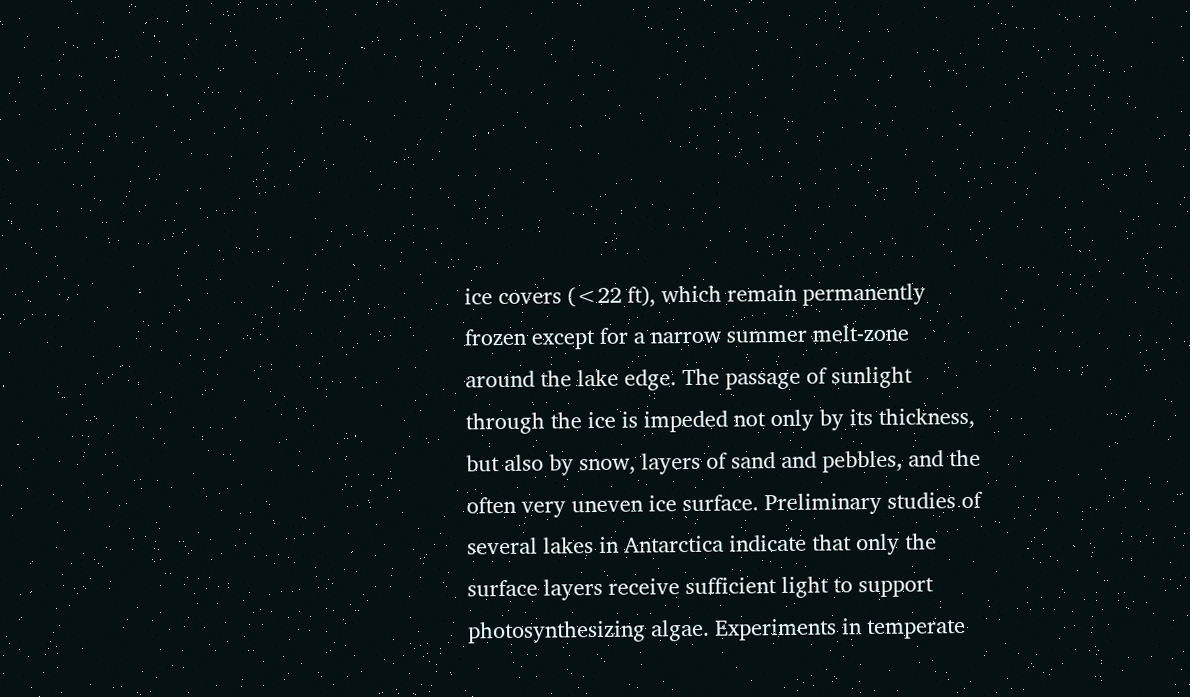ice covers (<22 ft), which remain permanently frozen except for a narrow summer melt-zone around the lake edge. The passage of sunlight through the ice is impeded not only by its thickness, but also by snow, layers of sand and pebbles, and the often very uneven ice surface. Preliminary studies of several lakes in Antarctica indicate that only the surface layers receive sufficient light to support photosynthesizing algae. Experiments in temperate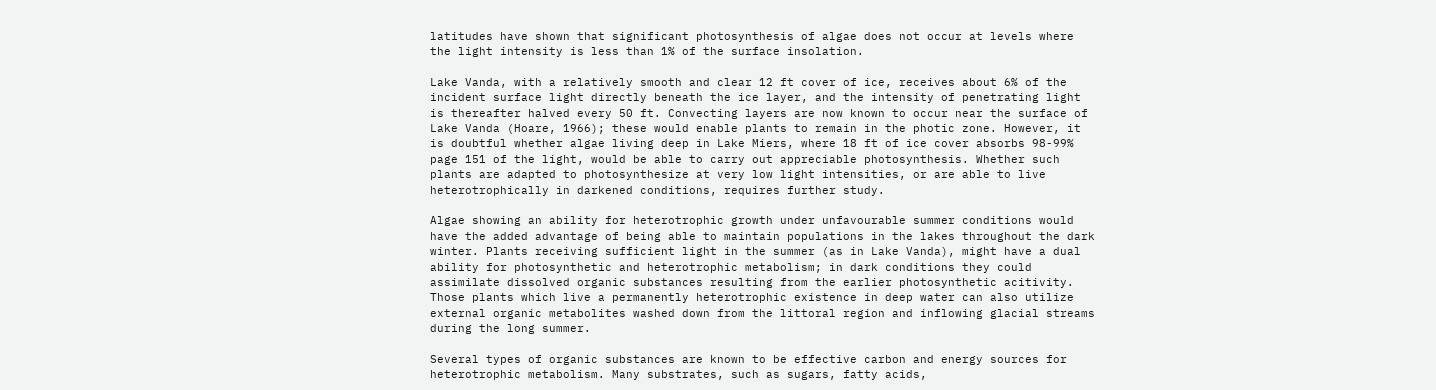latitudes have shown that significant photosynthesis of algae does not occur at levels where the light intensity is less than 1% of the surface insolation.

Lake Vanda, with a relatively smooth and clear 12 ft cover of ice, receives about 6% of the incident surface light directly beneath the ice layer, and the intensity of penetrating light is thereafter halved every 50 ft. Convecting layers are now known to occur near the surface of Lake Vanda (Hoare, 1966); these would enable plants to remain in the photic zone. However, it is doubtful whether algae living deep in Lake Miers, where 18 ft of ice cover absorbs 98-99% page 151 of the light, would be able to carry out appreciable photosynthesis. Whether such plants are adapted to photosynthesize at very low light intensities, or are able to live heterotrophically in darkened conditions, requires further study.

Algae showing an ability for heterotrophic growth under unfavourable summer conditions would have the added advantage of being able to maintain populations in the lakes throughout the dark winter. Plants receiving sufficient light in the summer (as in Lake Vanda), might have a dual ability for photosynthetic and heterotrophic metabolism; in dark conditions they could assimilate dissolved organic substances resulting from the earlier photosynthetic acitivity. Those plants which live a permanently heterotrophic existence in deep water can also utilize external organic metabolites washed down from the littoral region and inflowing glacial streams during the long summer.

Several types of organic substances are known to be effective carbon and energy sources for heterotrophic metabolism. Many substrates, such as sugars, fatty acids,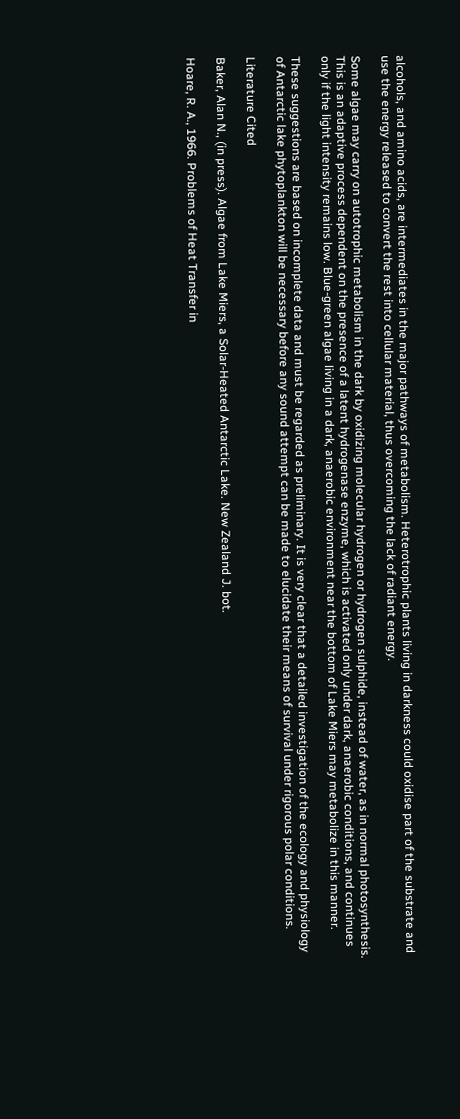alcohols, and amino acids, are intermediates in the major pathways of metabolism. Heterotrophic plants living in darkness could oxidise part of the substrate and use the energy released to convert the rest into cellular material, thus overcoming the lack of radiant energy.

Some algae may carry on autotrophic metabolism in the dark by oxidizing molecular hydrogen or hydrogen sulphide, instead of water, as in normal photosynthesis. This is an adaptive process dependent on the presence of a latent hydrogenase enzyme, which is activated only under dark, anaerobic conditions, and continues only if the light intensity remains low. Blue-green algae living in a dark, anaerobic environment near the bottom of Lake Miers may metabolize in this manner.

These suggestions are based on incomplete data and must be regarded as preliminary. It is very clear that a detailed investigation of the ecology and physiology of Antarctic lake phytoplankton will be necessary before any sound attempt can be made to elucidate their means of survival under rigorous polar conditions.

Literature Cited

Baker, Alan N., (in press). Algae from Lake Miers, a Solar-Heated Antarctic Lake. New Zealand J. bot.

Hoare, R. A., 1966. Problems of Heat Transfer in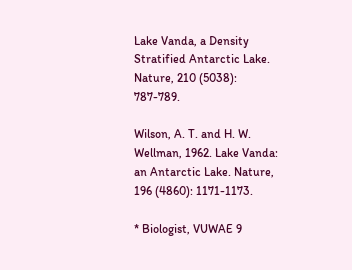Lake Vanda, a Density Stratified Antarctic Lake. Nature, 210 (5038): 787-789.

Wilson, A. T. and H. W. Wellman, 1962. Lake Vanda: an Antarctic Lake. Nature, 196 (4860): 1171-1173.

* Biologist, VUWAE 9